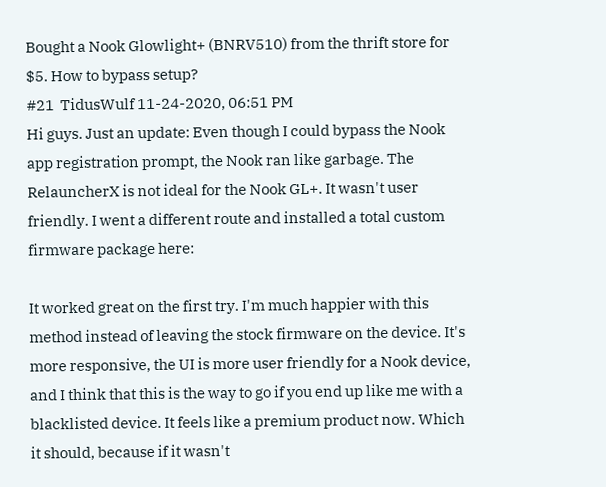Bought a Nook Glowlight+ (BNRV510) from the thrift store for $5. How to bypass setup?
#21  TidusWulf 11-24-2020, 06:51 PM
Hi guys. Just an update: Even though I could bypass the Nook app registration prompt, the Nook ran like garbage. The RelauncherX is not ideal for the Nook GL+. It wasn't user friendly. I went a different route and installed a total custom firmware package here:

It worked great on the first try. I'm much happier with this method instead of leaving the stock firmware on the device. It's more responsive, the UI is more user friendly for a Nook device, and I think that this is the way to go if you end up like me with a blacklisted device. It feels like a premium product now. Which it should, because if it wasn't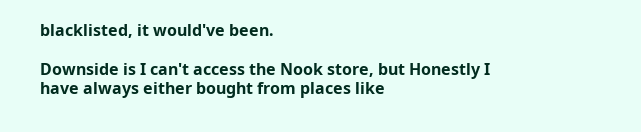blacklisted, it would've been.

Downside is I can't access the Nook store, but Honestly I have always either bought from places like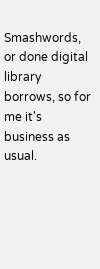Smashwords, or done digital library borrows, so for me it's business as usual.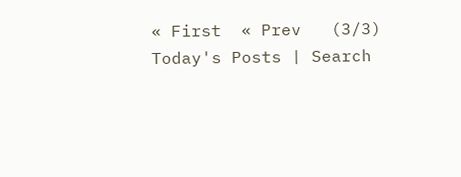« First  « Prev   (3/3)
Today's Posts | Search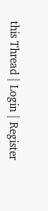this Thread | Login | Register